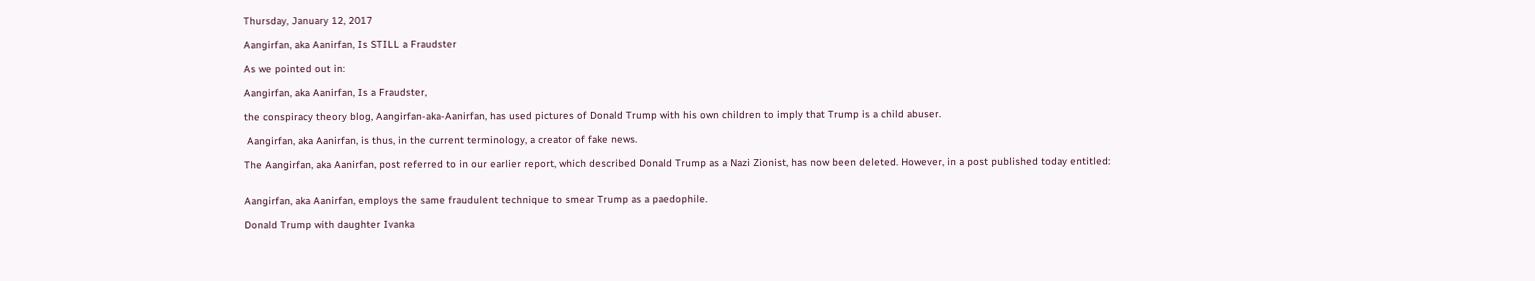Thursday, January 12, 2017

Aangirfan, aka Aanirfan, Is STILL a Fraudster

As we pointed out in:

Aangirfan, aka Aanirfan, Is a Fraudster,

the conspiracy theory blog, Aangirfan-aka-Aanirfan, has used pictures of Donald Trump with his own children to imply that Trump is a child abuser.

 Aangirfan, aka Aanirfan, is thus, in the current terminology, a creator of fake news.

The Aangirfan, aka Aanirfan, post referred to in our earlier report, which described Donald Trump as a Nazi Zionist, has now been deleted. However, in a post published today entitled:


Aangirfan, aka Aanirfan, employs the same fraudulent technique to smear Trump as a paedophile.

Donald Trump with daughter Ivanka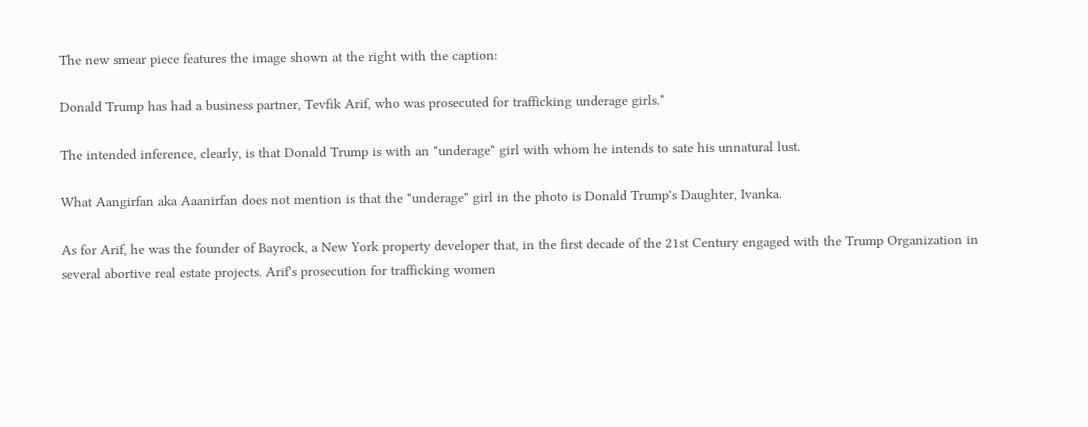The new smear piece features the image shown at the right with the caption:

Donald Trump has had a business partner, Tevfik Arif, who was prosecuted for trafficking underage girls.*

The intended inference, clearly, is that Donald Trump is with an "underage" girl with whom he intends to sate his unnatural lust.

What Aangirfan aka Aaanirfan does not mention is that the "underage" girl in the photo is Donald Trump's Daughter, Ivanka.

As for Arif, he was the founder of Bayrock, a New York property developer that, in the first decade of the 21st Century engaged with the Trump Organization in several abortive real estate projects. Arif's prosecution for trafficking women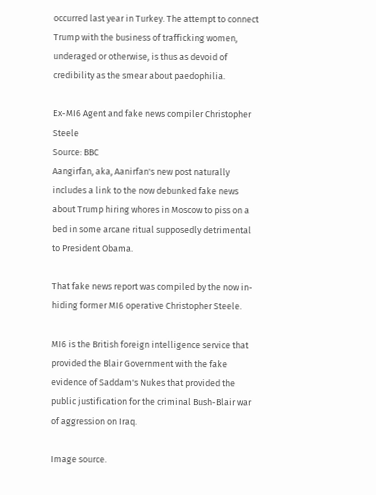occurred last year in Turkey. The attempt to connect Trump with the business of trafficking women, underaged or otherwise, is thus as devoid of credibility as the smear about paedophilia.

Ex-MI6 Agent and fake news compiler Christopher Steele
Source: BBC
Aangirfan, aka, Aanirfan's new post naturally includes a link to the now debunked fake news about Trump hiring whores in Moscow to piss on a bed in some arcane ritual supposedly detrimental to President Obama.

That fake news report was compiled by the now in-hiding former MI6 operative Christopher Steele.

MI6 is the British foreign intelligence service that provided the Blair Government with the fake evidence of Saddam's Nukes that provided the public justification for the criminal Bush-Blair war of aggression on Iraq.

Image source.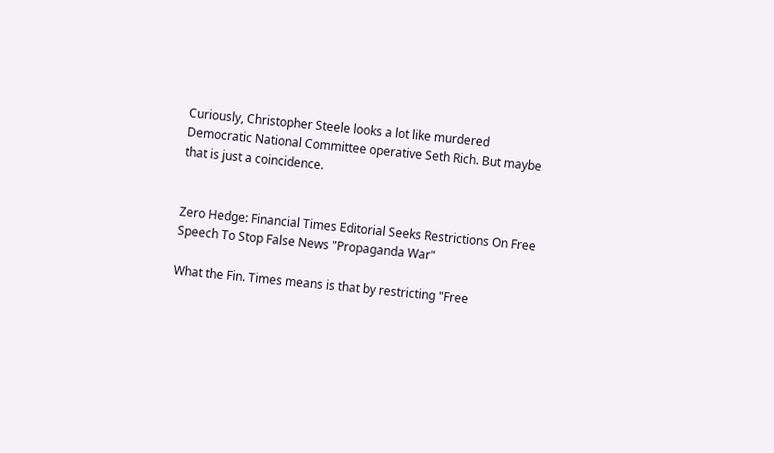Curiously, Christopher Steele looks a lot like murdered Democratic National Committee operative Seth Rich. But maybe that is just a coincidence.


Zero Hedge: Financial Times Editorial Seeks Restrictions On Free Speech To Stop False News "Propaganda War"

What the Fin. Times means is that by restricting "Free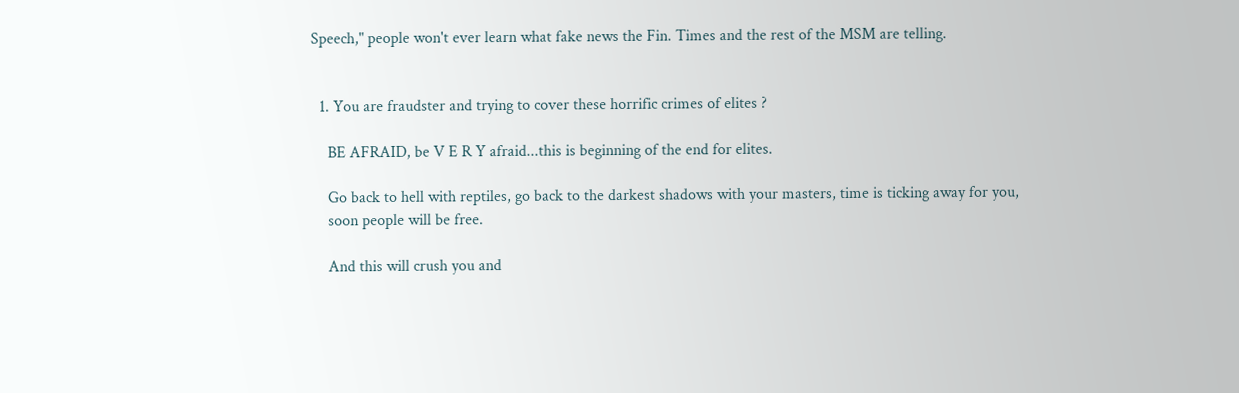Speech," people won't ever learn what fake news the Fin. Times and the rest of the MSM are telling.


  1. You are fraudster and trying to cover these horrific crimes of elites ?

    BE AFRAID, be V E R Y afraid...this is beginning of the end for elites.

    Go back to hell with reptiles, go back to the darkest shadows with your masters, time is ticking away for you,
    soon people will be free.

    And this will crush you and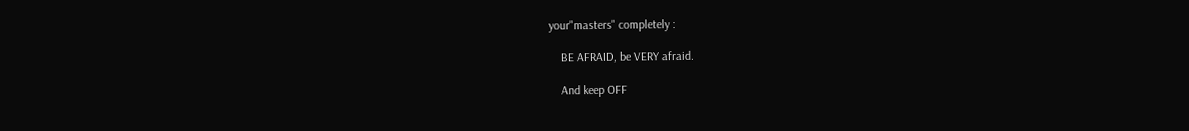your"masters" completely :

    BE AFRAID, be VERY afraid.

    And keep OFF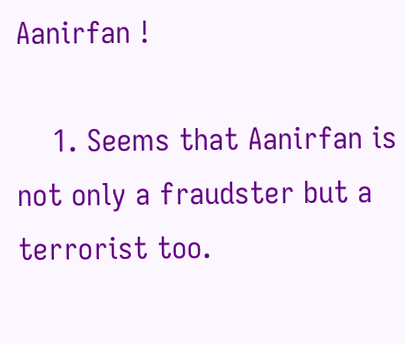Aanirfan !

    1. Seems that Aanirfan is not only a fraudster but a terrorist too.